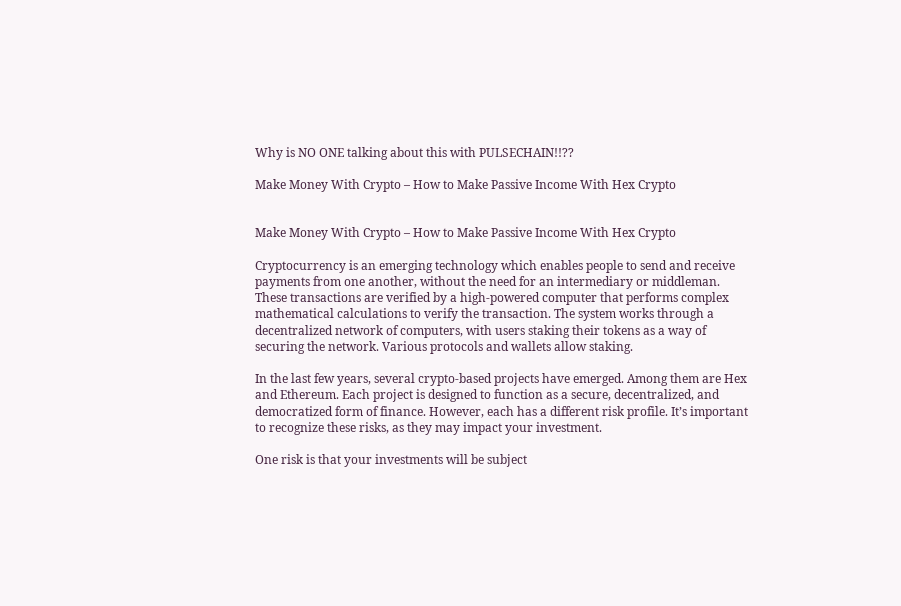Why is NO ONE talking about this with PULSECHAIN!!??

Make Money With Crypto – How to Make Passive Income With Hex Crypto


Make Money With Crypto – How to Make Passive Income With Hex Crypto

Cryptocurrency is an emerging technology which enables people to send and receive payments from one another, without the need for an intermediary or middleman. These transactions are verified by a high-powered computer that performs complex mathematical calculations to verify the transaction. The system works through a decentralized network of computers, with users staking their tokens as a way of securing the network. Various protocols and wallets allow staking.

In the last few years, several crypto-based projects have emerged. Among them are Hex and Ethereum. Each project is designed to function as a secure, decentralized, and democratized form of finance. However, each has a different risk profile. It’s important to recognize these risks, as they may impact your investment.

One risk is that your investments will be subject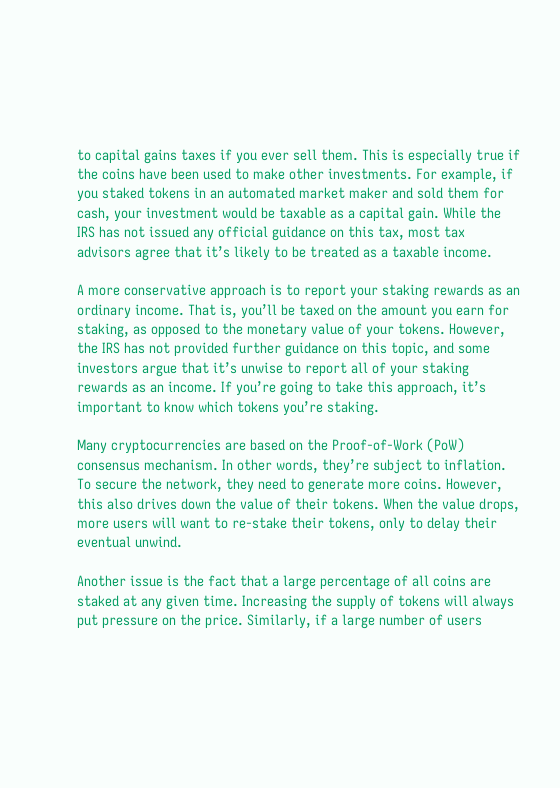to capital gains taxes if you ever sell them. This is especially true if the coins have been used to make other investments. For example, if you staked tokens in an automated market maker and sold them for cash, your investment would be taxable as a capital gain. While the IRS has not issued any official guidance on this tax, most tax advisors agree that it’s likely to be treated as a taxable income.

A more conservative approach is to report your staking rewards as an ordinary income. That is, you’ll be taxed on the amount you earn for staking, as opposed to the monetary value of your tokens. However, the IRS has not provided further guidance on this topic, and some investors argue that it’s unwise to report all of your staking rewards as an income. If you’re going to take this approach, it’s important to know which tokens you’re staking.

Many cryptocurrencies are based on the Proof-of-Work (PoW) consensus mechanism. In other words, they’re subject to inflation. To secure the network, they need to generate more coins. However, this also drives down the value of their tokens. When the value drops, more users will want to re-stake their tokens, only to delay their eventual unwind.

Another issue is the fact that a large percentage of all coins are staked at any given time. Increasing the supply of tokens will always put pressure on the price. Similarly, if a large number of users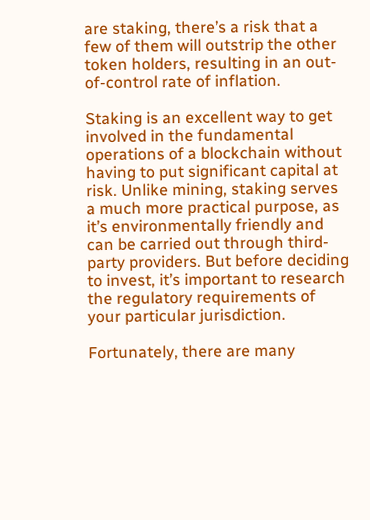are staking, there’s a risk that a few of them will outstrip the other token holders, resulting in an out-of-control rate of inflation.

Staking is an excellent way to get involved in the fundamental operations of a blockchain without having to put significant capital at risk. Unlike mining, staking serves a much more practical purpose, as it’s environmentally friendly and can be carried out through third-party providers. But before deciding to invest, it’s important to research the regulatory requirements of your particular jurisdiction.

Fortunately, there are many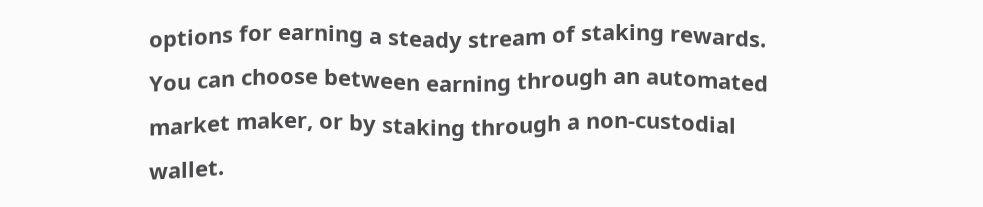options for earning a steady stream of staking rewards. You can choose between earning through an automated market maker, or by staking through a non-custodial wallet.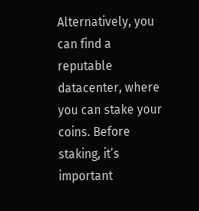Alternatively, you can find a reputable datacenter, where you can stake your coins. Before staking, it’s important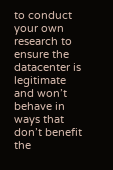to conduct your own research to ensure the datacenter is legitimate and won’t behave in ways that don’t benefit the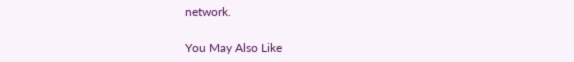network.

You May Also Like